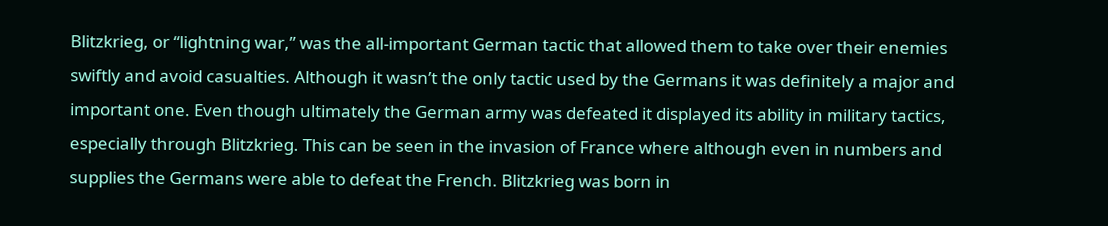Blitzkrieg, or “lightning war,” was the all-important German tactic that allowed them to take over their enemies swiftly and avoid casualties. Although it wasn’t the only tactic used by the Germans it was definitely a major and important one. Even though ultimately the German army was defeated it displayed its ability in military tactics, especially through Blitzkrieg. This can be seen in the invasion of France where although even in numbers and supplies the Germans were able to defeat the French. Blitzkrieg was born in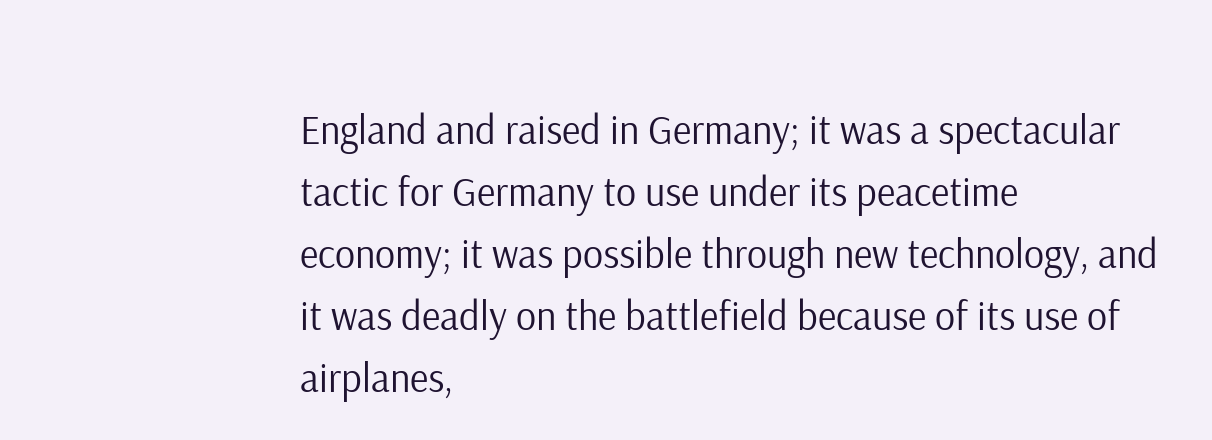England and raised in Germany; it was a spectacular tactic for Germany to use under its peacetime economy; it was possible through new technology, and it was deadly on the battlefield because of its use of airplanes,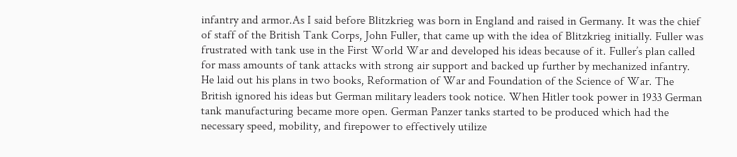infantry and armor.As I said before Blitzkrieg was born in England and raised in Germany. It was the chief of staff of the British Tank Corps, John Fuller, that came up with the idea of Blitzkrieg initially. Fuller was frustrated with tank use in the First World War and developed his ideas because of it. Fuller’s plan called for mass amounts of tank attacks with strong air support and backed up further by mechanized infantry. He laid out his plans in two books, Reformation of War and Foundation of the Science of War. The British ignored his ideas but German military leaders took notice. When Hitler took power in 1933 German tank manufacturing became more open. German Panzer tanks started to be produced which had the necessary speed, mobility, and firepower to effectively utilize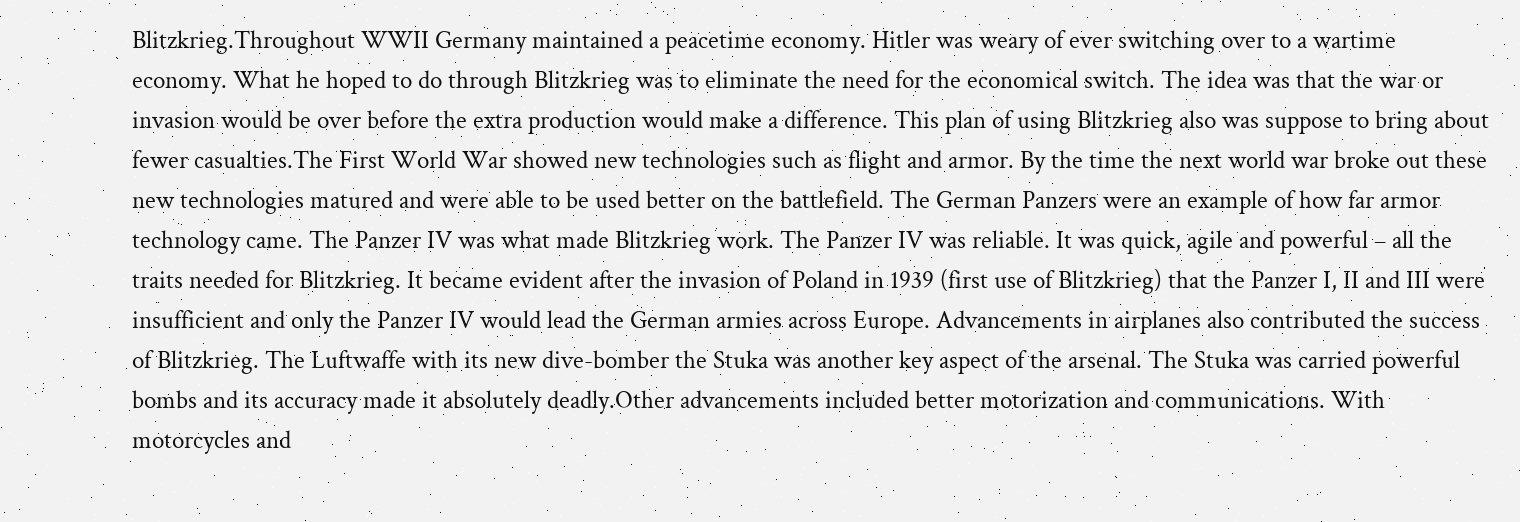Blitzkrieg.Throughout WWII Germany maintained a peacetime economy. Hitler was weary of ever switching over to a wartime economy. What he hoped to do through Blitzkrieg was to eliminate the need for the economical switch. The idea was that the war or invasion would be over before the extra production would make a difference. This plan of using Blitzkrieg also was suppose to bring about fewer casualties.The First World War showed new technologies such as flight and armor. By the time the next world war broke out these new technologies matured and were able to be used better on the battlefield. The German Panzers were an example of how far armor technology came. The Panzer IV was what made Blitzkrieg work. The Panzer IV was reliable. It was quick, agile and powerful – all the traits needed for Blitzkrieg. It became evident after the invasion of Poland in 1939 (first use of Blitzkrieg) that the Panzer I, II and III were insufficient and only the Panzer IV would lead the German armies across Europe. Advancements in airplanes also contributed the success of Blitzkrieg. The Luftwaffe with its new dive-bomber the Stuka was another key aspect of the arsenal. The Stuka was carried powerful bombs and its accuracy made it absolutely deadly.Other advancements included better motorization and communications. With motorcycles and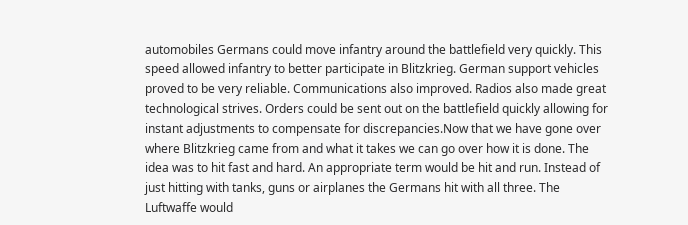automobiles Germans could move infantry around the battlefield very quickly. This speed allowed infantry to better participate in Blitzkrieg. German support vehicles proved to be very reliable. Communications also improved. Radios also made great technological strives. Orders could be sent out on the battlefield quickly allowing for instant adjustments to compensate for discrepancies.Now that we have gone over where Blitzkrieg came from and what it takes we can go over how it is done. The idea was to hit fast and hard. An appropriate term would be hit and run. Instead of just hitting with tanks, guns or airplanes the Germans hit with all three. The Luftwaffe would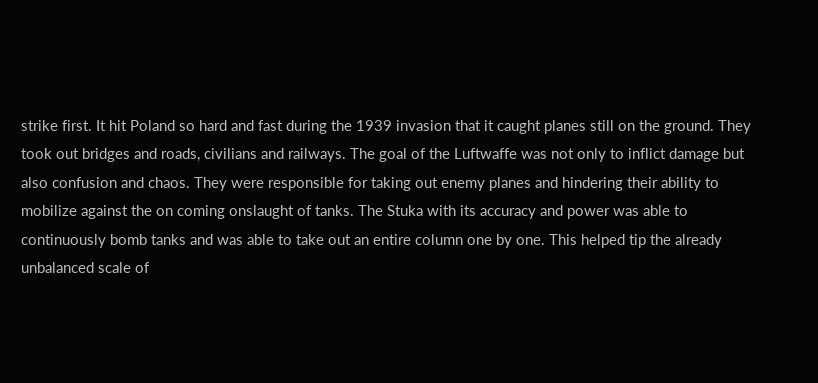strike first. It hit Poland so hard and fast during the 1939 invasion that it caught planes still on the ground. They took out bridges and roads, civilians and railways. The goal of the Luftwaffe was not only to inflict damage but also confusion and chaos. They were responsible for taking out enemy planes and hindering their ability to mobilize against the on coming onslaught of tanks. The Stuka with its accuracy and power was able to continuously bomb tanks and was able to take out an entire column one by one. This helped tip the already unbalanced scale of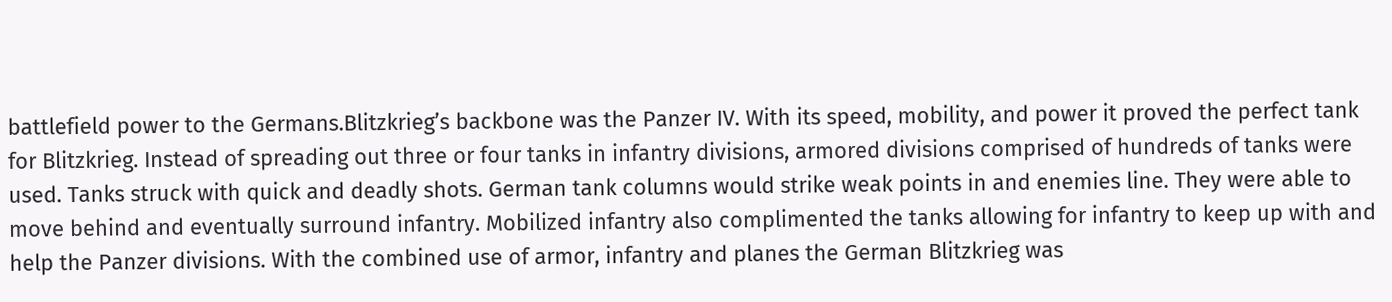battlefield power to the Germans.Blitzkrieg’s backbone was the Panzer IV. With its speed, mobility, and power it proved the perfect tank for Blitzkrieg. Instead of spreading out three or four tanks in infantry divisions, armored divisions comprised of hundreds of tanks were used. Tanks struck with quick and deadly shots. German tank columns would strike weak points in and enemies line. They were able to move behind and eventually surround infantry. Mobilized infantry also complimented the tanks allowing for infantry to keep up with and help the Panzer divisions. With the combined use of armor, infantry and planes the German Blitzkrieg was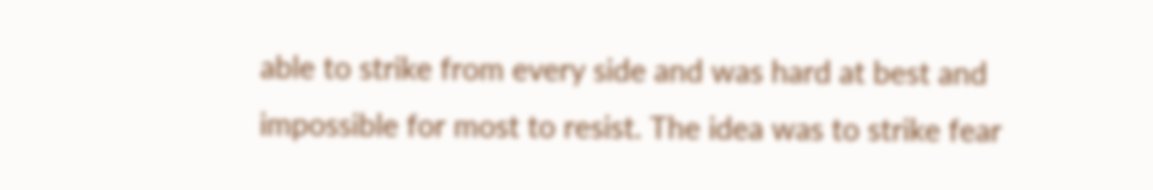able to strike from every side and was hard at best and impossible for most to resist. The idea was to strike fear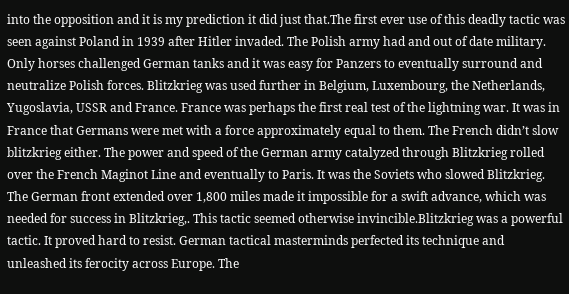into the opposition and it is my prediction it did just that.The first ever use of this deadly tactic was seen against Poland in 1939 after Hitler invaded. The Polish army had and out of date military. Only horses challenged German tanks and it was easy for Panzers to eventually surround and neutralize Polish forces. Blitzkrieg was used further in Belgium, Luxembourg, the Netherlands, Yugoslavia, USSR and France. France was perhaps the first real test of the lightning war. It was in France that Germans were met with a force approximately equal to them. The French didn’t slow blitzkrieg either. The power and speed of the German army catalyzed through Blitzkrieg rolled over the French Maginot Line and eventually to Paris. It was the Soviets who slowed Blitzkrieg. The German front extended over 1,800 miles made it impossible for a swift advance, which was needed for success in Blitzkrieg,. This tactic seemed otherwise invincible.Blitzkrieg was a powerful tactic. It proved hard to resist. German tactical masterminds perfected its technique and unleashed its ferocity across Europe. The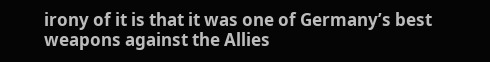irony of it is that it was one of Germany’s best weapons against the Allies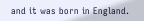and it was born in England.